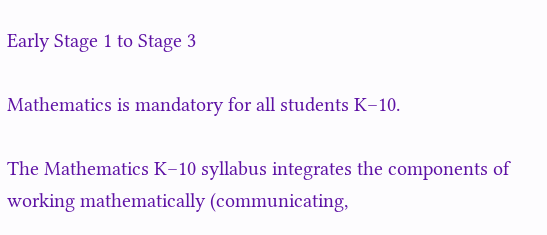Early Stage 1 to Stage 3

Mathematics is mandatory for all students K–10.

The Mathematics K–10 syllabus integrates the components of working mathematically (communicating,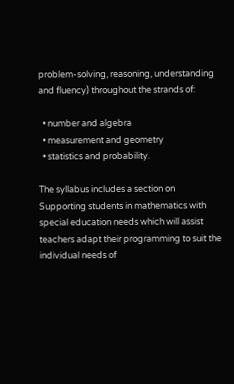problem-solving, reasoning, understanding and fluency) throughout the strands of:

  • number and algebra
  • measurement and geometry
  • statistics and probability.

The syllabus includes a section on Supporting students in mathematics with special education needs which will assist teachers adapt their programming to suit the individual needs of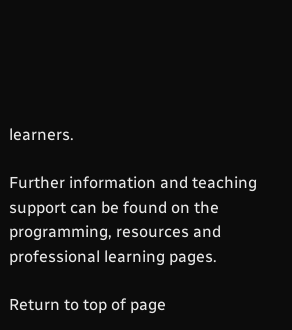learners.

Further information and teaching support can be found on the programming, resources and professional learning pages.

Return to top of page